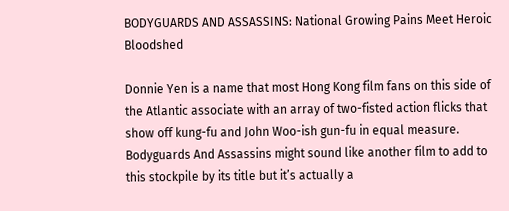BODYGUARDS AND ASSASSINS: National Growing Pains Meet Heroic Bloodshed

Donnie Yen is a name that most Hong Kong film fans on this side of the Atlantic associate with an array of two-fisted action flicks that show off kung-fu and John Woo-ish gun-fu in equal measure.  Bodyguards And Assassins might sound like another film to add to this stockpile by its title but it’s actually a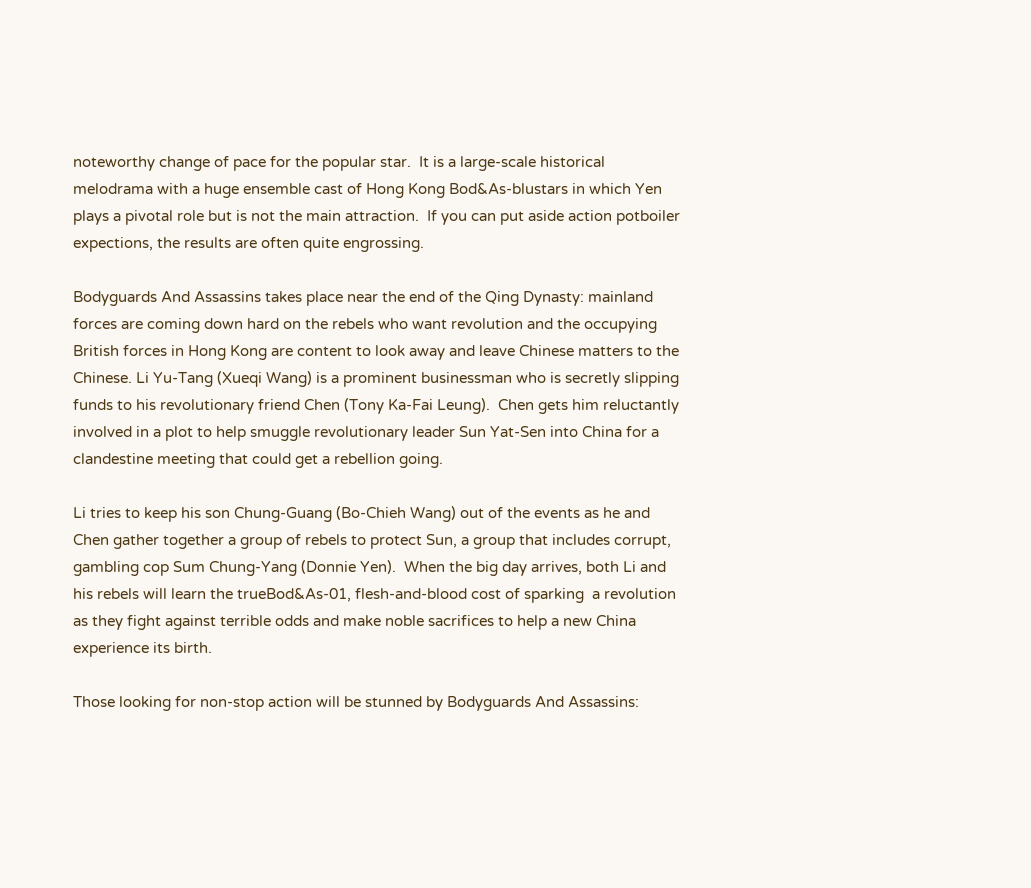noteworthy change of pace for the popular star.  It is a large-scale historical melodrama with a huge ensemble cast of Hong Kong Bod&As-blustars in which Yen plays a pivotal role but is not the main attraction.  If you can put aside action potboiler expections, the results are often quite engrossing.

Bodyguards And Assassins takes place near the end of the Qing Dynasty: mainland forces are coming down hard on the rebels who want revolution and the occupying British forces in Hong Kong are content to look away and leave Chinese matters to the Chinese. Li Yu-Tang (Xueqi Wang) is a prominent businessman who is secretly slipping funds to his revolutionary friend Chen (Tony Ka-Fai Leung).  Chen gets him reluctantly involved in a plot to help smuggle revolutionary leader Sun Yat-Sen into China for a clandestine meeting that could get a rebellion going.

Li tries to keep his son Chung-Guang (Bo-Chieh Wang) out of the events as he and Chen gather together a group of rebels to protect Sun, a group that includes corrupt, gambling cop Sum Chung-Yang (Donnie Yen).  When the big day arrives, both Li and his rebels will learn the trueBod&As-01, flesh-and-blood cost of sparking  a revolution as they fight against terrible odds and make noble sacrifices to help a new China experience its birth.

Those looking for non-stop action will be stunned by Bodyguards And Assassins: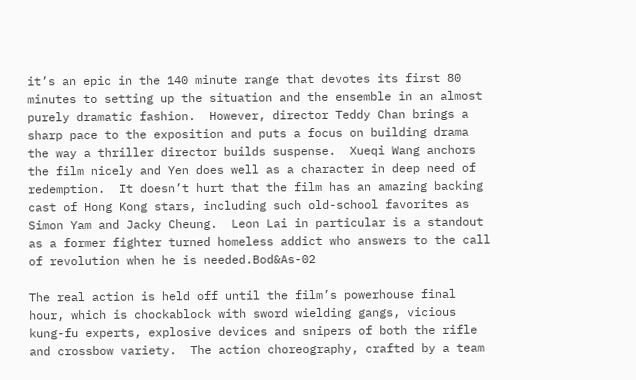it’s an epic in the 140 minute range that devotes its first 80 minutes to setting up the situation and the ensemble in an almost purely dramatic fashion.  However, director Teddy Chan brings a sharp pace to the exposition and puts a focus on building drama the way a thriller director builds suspense.  Xueqi Wang anchors the film nicely and Yen does well as a character in deep need of redemption.  It doesn’t hurt that the film has an amazing backing cast of Hong Kong stars, including such old-school favorites as Simon Yam and Jacky Cheung.  Leon Lai in particular is a standout as a former fighter turned homeless addict who answers to the call of revolution when he is needed.Bod&As-02

The real action is held off until the film’s powerhouse final hour, which is chockablock with sword wielding gangs, vicious kung-fu experts, explosive devices and snipers of both the rifle and crossbow variety.  The action choreography, crafted by a team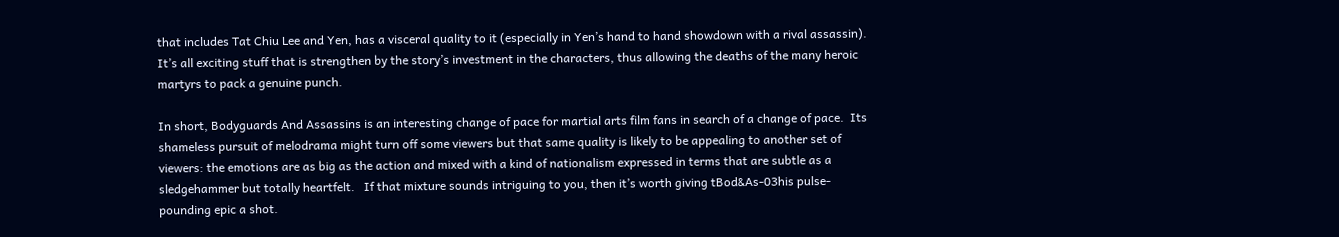that includes Tat Chiu Lee and Yen, has a visceral quality to it (especially in Yen’s hand to hand showdown with a rival assassin).  It’s all exciting stuff that is strengthen by the story’s investment in the characters, thus allowing the deaths of the many heroic martyrs to pack a genuine punch.

In short, Bodyguards And Assassins is an interesting change of pace for martial arts film fans in search of a change of pace.  Its shameless pursuit of melodrama might turn off some viewers but that same quality is likely to be appealing to another set of viewers: the emotions are as big as the action and mixed with a kind of nationalism expressed in terms that are subtle as a sledgehammer but totally heartfelt.   If that mixture sounds intriguing to you, then it’s worth giving tBod&As-03his pulse-pounding epic a shot.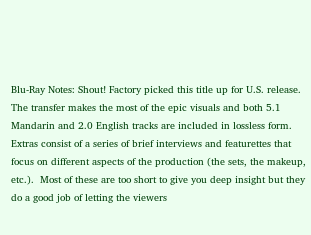Blu-Ray Notes: Shout! Factory picked this title up for U.S. release.  The transfer makes the most of the epic visuals and both 5.1 Mandarin and 2.0 English tracks are included in lossless form.  Extras consist of a series of brief interviews and featurettes that focus on different aspects of the production (the sets, the makeup, etc.).  Most of these are too short to give you deep insight but they do a good job of letting the viewers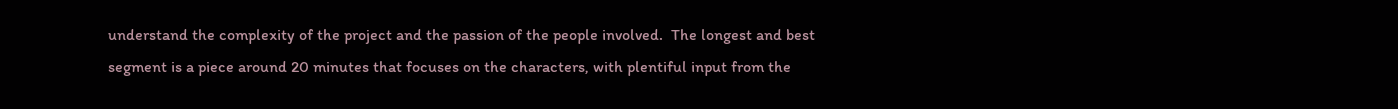understand the complexity of the project and the passion of the people involved.  The longest and best segment is a piece around 20 minutes that focuses on the characters, with plentiful input from the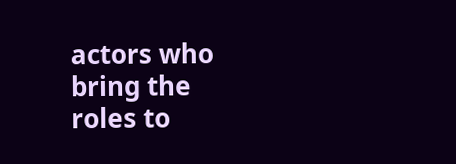actors who bring the roles to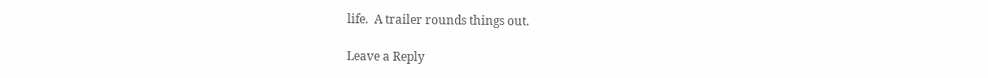life.  A trailer rounds things out.

Leave a Reply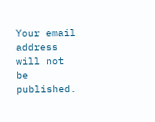Your email address will not be published.